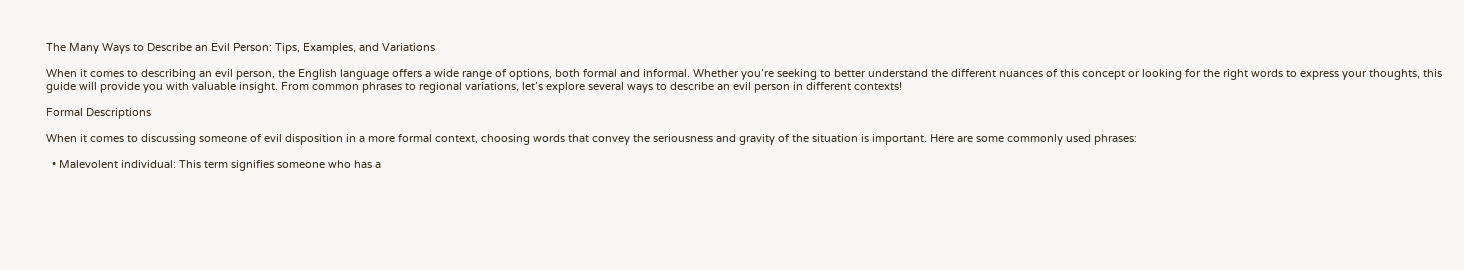The Many Ways to Describe an Evil Person: Tips, Examples, and Variations

When it comes to describing an evil person, the English language offers a wide range of options, both formal and informal. Whether you’re seeking to better understand the different nuances of this concept or looking for the right words to express your thoughts, this guide will provide you with valuable insight. From common phrases to regional variations, let’s explore several ways to describe an evil person in different contexts!

Formal Descriptions

When it comes to discussing someone of evil disposition in a more formal context, choosing words that convey the seriousness and gravity of the situation is important. Here are some commonly used phrases:

  • Malevolent individual: This term signifies someone who has a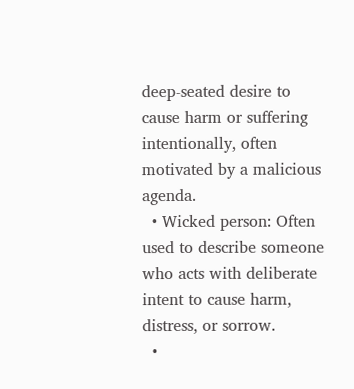deep-seated desire to cause harm or suffering intentionally, often motivated by a malicious agenda.
  • Wicked person: Often used to describe someone who acts with deliberate intent to cause harm, distress, or sorrow.
  •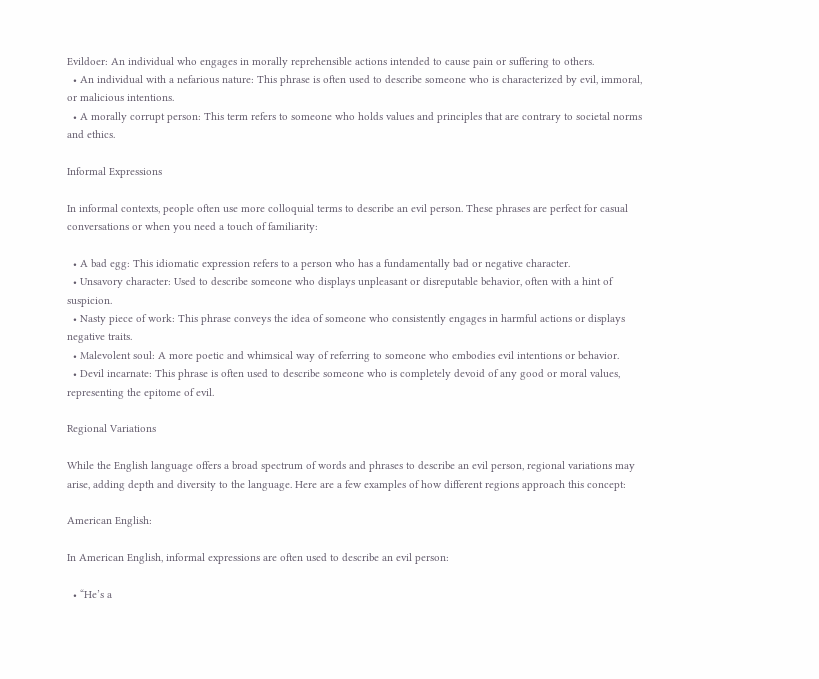Evildoer: An individual who engages in morally reprehensible actions intended to cause pain or suffering to others.
  • An individual with a nefarious nature: This phrase is often used to describe someone who is characterized by evil, immoral, or malicious intentions.
  • A morally corrupt person: This term refers to someone who holds values and principles that are contrary to societal norms and ethics.

Informal Expressions

In informal contexts, people often use more colloquial terms to describe an evil person. These phrases are perfect for casual conversations or when you need a touch of familiarity:

  • A bad egg: This idiomatic expression refers to a person who has a fundamentally bad or negative character.
  • Unsavory character: Used to describe someone who displays unpleasant or disreputable behavior, often with a hint of suspicion.
  • Nasty piece of work: This phrase conveys the idea of someone who consistently engages in harmful actions or displays negative traits.
  • Malevolent soul: A more poetic and whimsical way of referring to someone who embodies evil intentions or behavior.
  • Devil incarnate: This phrase is often used to describe someone who is completely devoid of any good or moral values, representing the epitome of evil.

Regional Variations

While the English language offers a broad spectrum of words and phrases to describe an evil person, regional variations may arise, adding depth and diversity to the language. Here are a few examples of how different regions approach this concept:

American English:

In American English, informal expressions are often used to describe an evil person:

  • “He’s a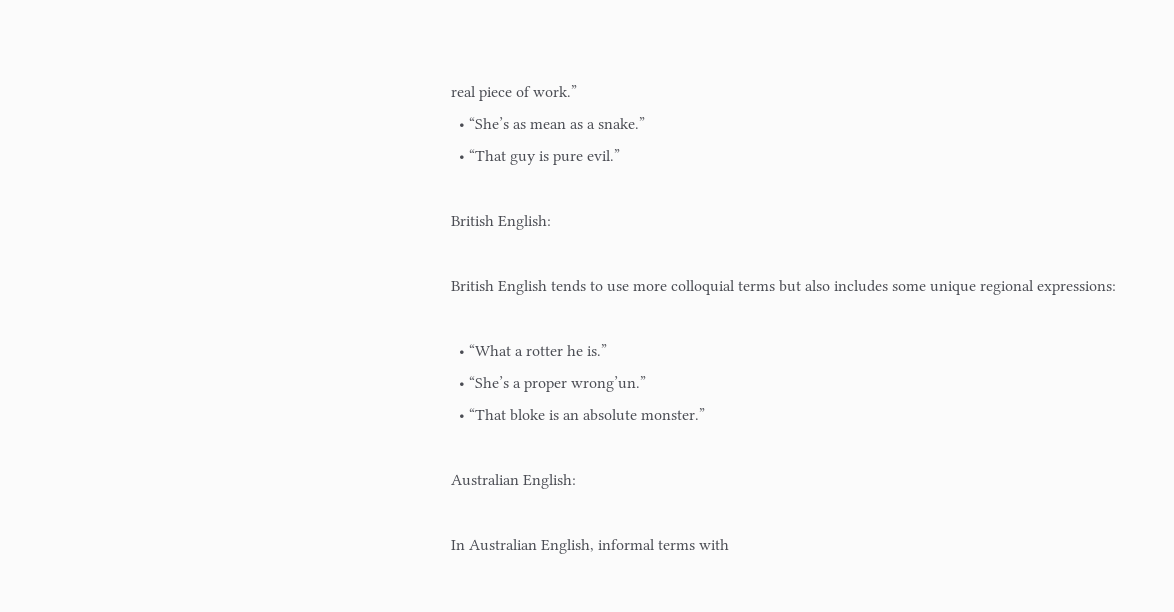real piece of work.”
  • “She’s as mean as a snake.”
  • “That guy is pure evil.”

British English:

British English tends to use more colloquial terms but also includes some unique regional expressions:

  • “What a rotter he is.”
  • “She’s a proper wrong’un.”
  • “That bloke is an absolute monster.”

Australian English:

In Australian English, informal terms with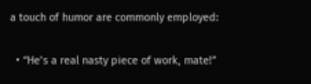a touch of humor are commonly employed:

  • “He’s a real nasty piece of work, mate!”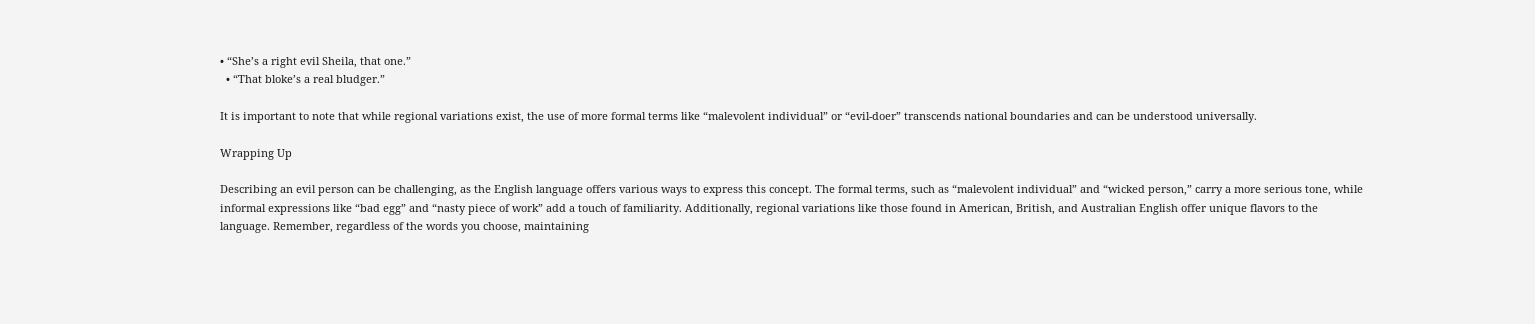• “She’s a right evil Sheila, that one.”
  • “That bloke’s a real bludger.”

It is important to note that while regional variations exist, the use of more formal terms like “malevolent individual” or “evil-doer” transcends national boundaries and can be understood universally.

Wrapping Up

Describing an evil person can be challenging, as the English language offers various ways to express this concept. The formal terms, such as “malevolent individual” and “wicked person,” carry a more serious tone, while informal expressions like “bad egg” and “nasty piece of work” add a touch of familiarity. Additionally, regional variations like those found in American, British, and Australian English offer unique flavors to the language. Remember, regardless of the words you choose, maintaining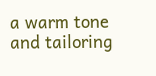a warm tone and tailoring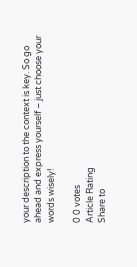your description to the context is key. So go ahead and express yourself – just choose your words wisely!

0 0 votes
Article Rating
Share to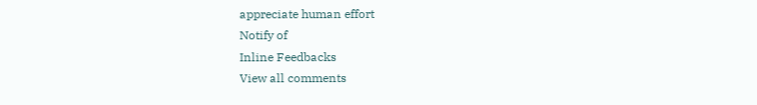appreciate human effort
Notify of
Inline Feedbacks
View all comments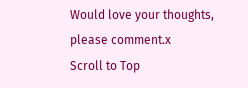Would love your thoughts, please comment.x
Scroll to Top